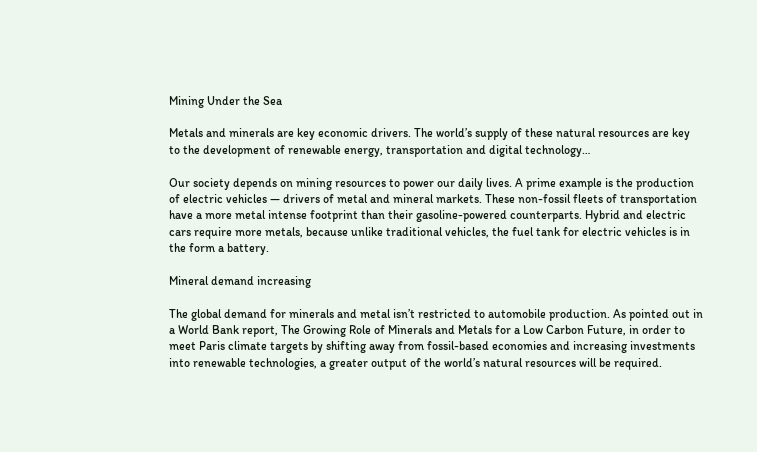Mining Under the Sea

Metals and minerals are key economic drivers. The world’s supply of these natural resources are key to the development of renewable energy, transportation and digital technology…

Our society depends on mining resources to power our daily lives. A prime example is the production of electric vehicles — drivers of metal and mineral markets. These non-fossil fleets of transportation have a more metal intense footprint than their gasoline-powered counterparts. Hybrid and electric cars require more metals, because unlike traditional vehicles, the fuel tank for electric vehicles is in the form a battery.

Mineral demand increasing

The global demand for minerals and metal isn’t restricted to automobile production. As pointed out in a World Bank report, The Growing Role of Minerals and Metals for a Low Carbon Future, in order to meet Paris climate targets by shifting away from fossil-based economies and increasing investments into renewable technologies, a greater output of the world’s natural resources will be required.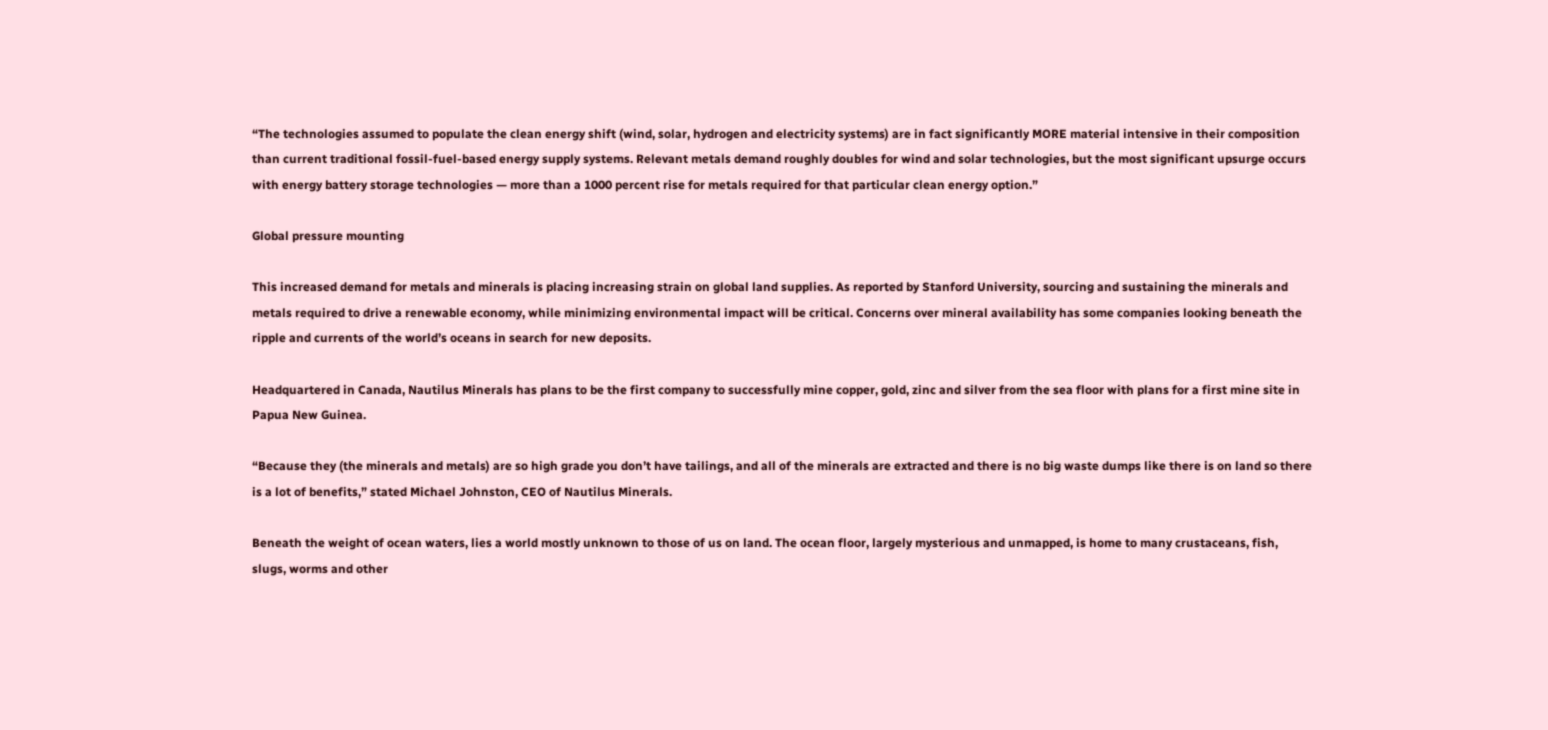“The technologies assumed to populate the clean energy shift (wind, solar, hydrogen and electricity systems) are in fact significantly MORE material intensive in their composition than current traditional fossil-fuel-based energy supply systems. Relevant metals demand roughly doubles for wind and solar technologies, but the most significant upsurge occurs with energy battery storage technologies — more than a 1000 percent rise for metals required for that particular clean energy option.”

Global pressure mounting

This increased demand for metals and minerals is placing increasing strain on global land supplies. As reported by Stanford University, sourcing and sustaining the minerals and metals required to drive a renewable economy, while minimizing environmental impact will be critical. Concerns over mineral availability has some companies looking beneath the ripple and currents of the world’s oceans in search for new deposits.

Headquartered in Canada, Nautilus Minerals has plans to be the first company to successfully mine copper, gold, zinc and silver from the sea floor with plans for a first mine site in Papua New Guinea.

“Because they (the minerals and metals) are so high grade you don’t have tailings, and all of the minerals are extracted and there is no big waste dumps like there is on land so there is a lot of benefits,” stated Michael Johnston, CEO of Nautilus Minerals.

Beneath the weight of ocean waters, lies a world mostly unknown to those of us on land. The ocean floor, largely mysterious and unmapped, is home to many crustaceans, fish, slugs, worms and other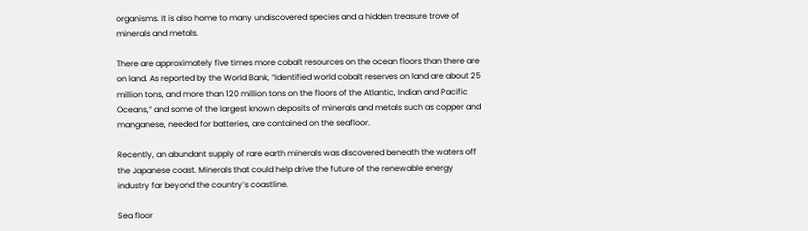organisms. It is also home to many undiscovered species and a hidden treasure trove of minerals and metals.

There are approximately five times more cobalt resources on the ocean floors than there are on land. As reported by the World Bank, “Identified world cobalt reserves on land are about 25 million tons, and more than 120 million tons on the floors of the Atlantic, Indian and Pacific Oceans,” and some of the largest known deposits of minerals and metals such as copper and manganese, needed for batteries, are contained on the seafloor.

Recently, an abundant supply of rare earth minerals was discovered beneath the waters off the Japanese coast. Minerals that could help drive the future of the renewable energy industry far beyond the country’s coastline.

Sea floor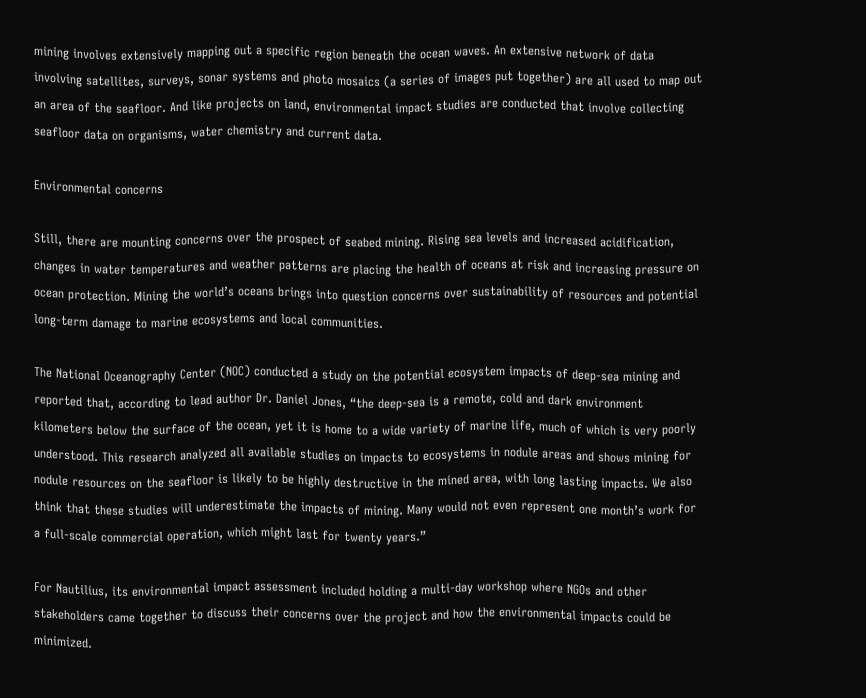mining involves extensively mapping out a specific region beneath the ocean waves. An extensive network of data involving satellites, surveys, sonar systems and photo mosaics (a series of images put together) are all used to map out an area of the seafloor. And like projects on land, environmental impact studies are conducted that involve collecting seafloor data on organisms, water chemistry and current data.

Environmental concerns

Still, there are mounting concerns over the prospect of seabed mining. Rising sea levels and increased acidification, changes in water temperatures and weather patterns are placing the health of oceans at risk and increasing pressure on ocean protection. Mining the world’s oceans brings into question concerns over sustainability of resources and potential long-term damage to marine ecosystems and local communities.

The National Oceanography Center (NOC) conducted a study on the potential ecosystem impacts of deep-sea mining and reported that, according to lead author Dr. Daniel Jones, “the deep-sea is a remote, cold and dark environment kilometers below the surface of the ocean, yet it is home to a wide variety of marine life, much of which is very poorly understood. This research analyzed all available studies on impacts to ecosystems in nodule areas and shows mining for nodule resources on the seafloor is likely to be highly destructive in the mined area, with long lasting impacts. We also think that these studies will underestimate the impacts of mining. Many would not even represent one month’s work for a full-scale commercial operation, which might last for twenty years.”

For Nautilius, its environmental impact assessment included holding a multi-day workshop where NGOs and other stakeholders came together to discuss their concerns over the project and how the environmental impacts could be minimized.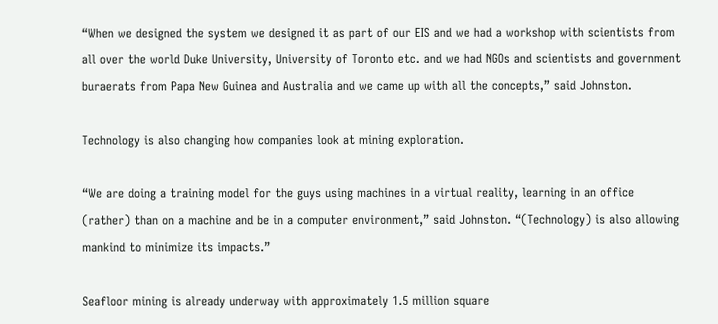“When we designed the system we designed it as part of our EIS and we had a workshop with scientists from all over the world Duke University, University of Toronto etc. and we had NGOs and scientists and government buraerats from Papa New Guinea and Australia and we came up with all the concepts,” said Johnston.

Technology is also changing how companies look at mining exploration.

“We are doing a training model for the guys using machines in a virtual reality, learning in an office (rather) than on a machine and be in a computer environment,” said Johnston. “(Technology) is also allowing mankind to minimize its impacts.”

Seafloor mining is already underway with approximately 1.5 million square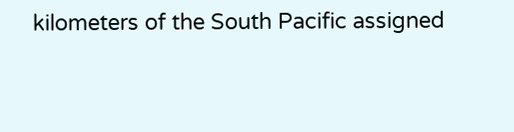kilometers of the South Pacific assigned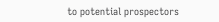to potential prospectors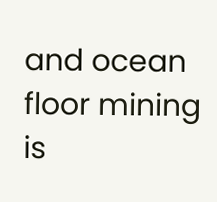and ocean floor mining is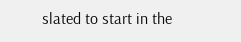slated to start in the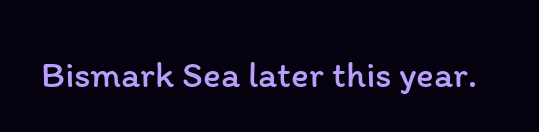Bismark Sea later this year.